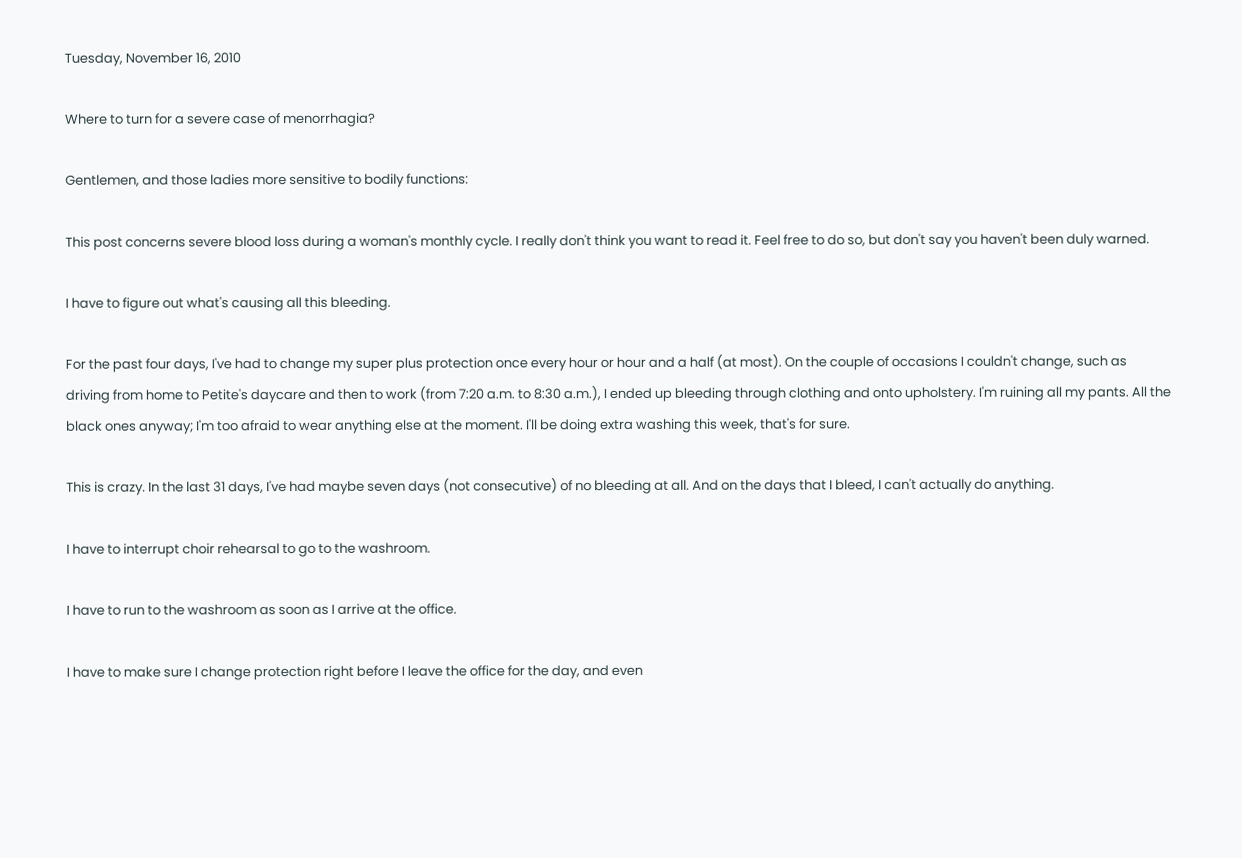Tuesday, November 16, 2010

Where to turn for a severe case of menorrhagia?

Gentlemen, and those ladies more sensitive to bodily functions:

This post concerns severe blood loss during a woman's monthly cycle. I really don't think you want to read it. Feel free to do so, but don't say you haven't been duly warned.

I have to figure out what's causing all this bleeding.

For the past four days, I've had to change my super plus protection once every hour or hour and a half (at most). On the couple of occasions I couldn't change, such as driving from home to Petite's daycare and then to work (from 7:20 a.m. to 8:30 a.m.), I ended up bleeding through clothing and onto upholstery. I'm ruining all my pants. All the black ones anyway; I'm too afraid to wear anything else at the moment. I'll be doing extra washing this week, that's for sure.

This is crazy. In the last 31 days, I've had maybe seven days (not consecutive) of no bleeding at all. And on the days that I bleed, I can't actually do anything.

I have to interrupt choir rehearsal to go to the washroom.

I have to run to the washroom as soon as I arrive at the office.

I have to make sure I change protection right before I leave the office for the day, and even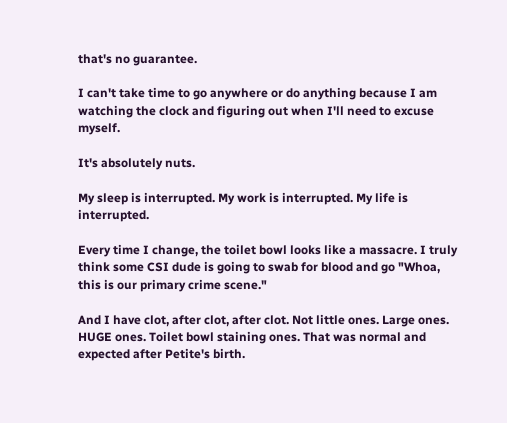that's no guarantee.

I can't take time to go anywhere or do anything because I am watching the clock and figuring out when I'll need to excuse myself.

It's absolutely nuts.

My sleep is interrupted. My work is interrupted. My life is interrupted.

Every time I change, the toilet bowl looks like a massacre. I truly think some CSI dude is going to swab for blood and go "Whoa, this is our primary crime scene."

And I have clot, after clot, after clot. Not little ones. Large ones. HUGE ones. Toilet bowl staining ones. That was normal and expected after Petite's birth.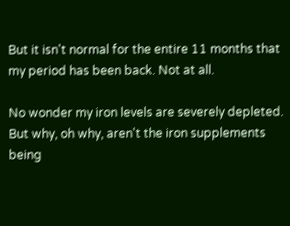But it isn't normal for the entire 11 months that my period has been back. Not at all.

No wonder my iron levels are severely depleted. But why, oh why, aren't the iron supplements being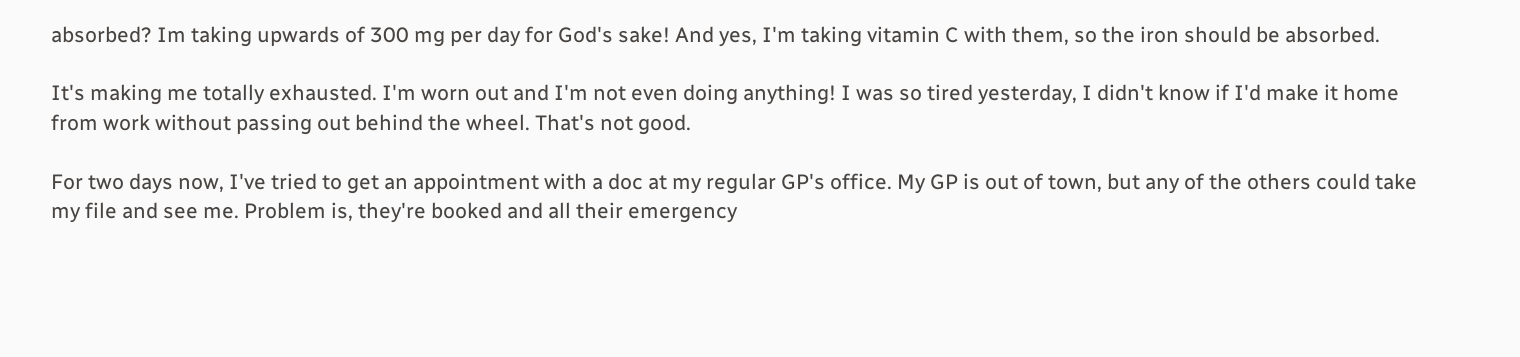absorbed? Im taking upwards of 300 mg per day for God's sake! And yes, I'm taking vitamin C with them, so the iron should be absorbed.

It's making me totally exhausted. I'm worn out and I'm not even doing anything! I was so tired yesterday, I didn't know if I'd make it home from work without passing out behind the wheel. That's not good.

For two days now, I've tried to get an appointment with a doc at my regular GP's office. My GP is out of town, but any of the others could take my file and see me. Problem is, they're booked and all their emergency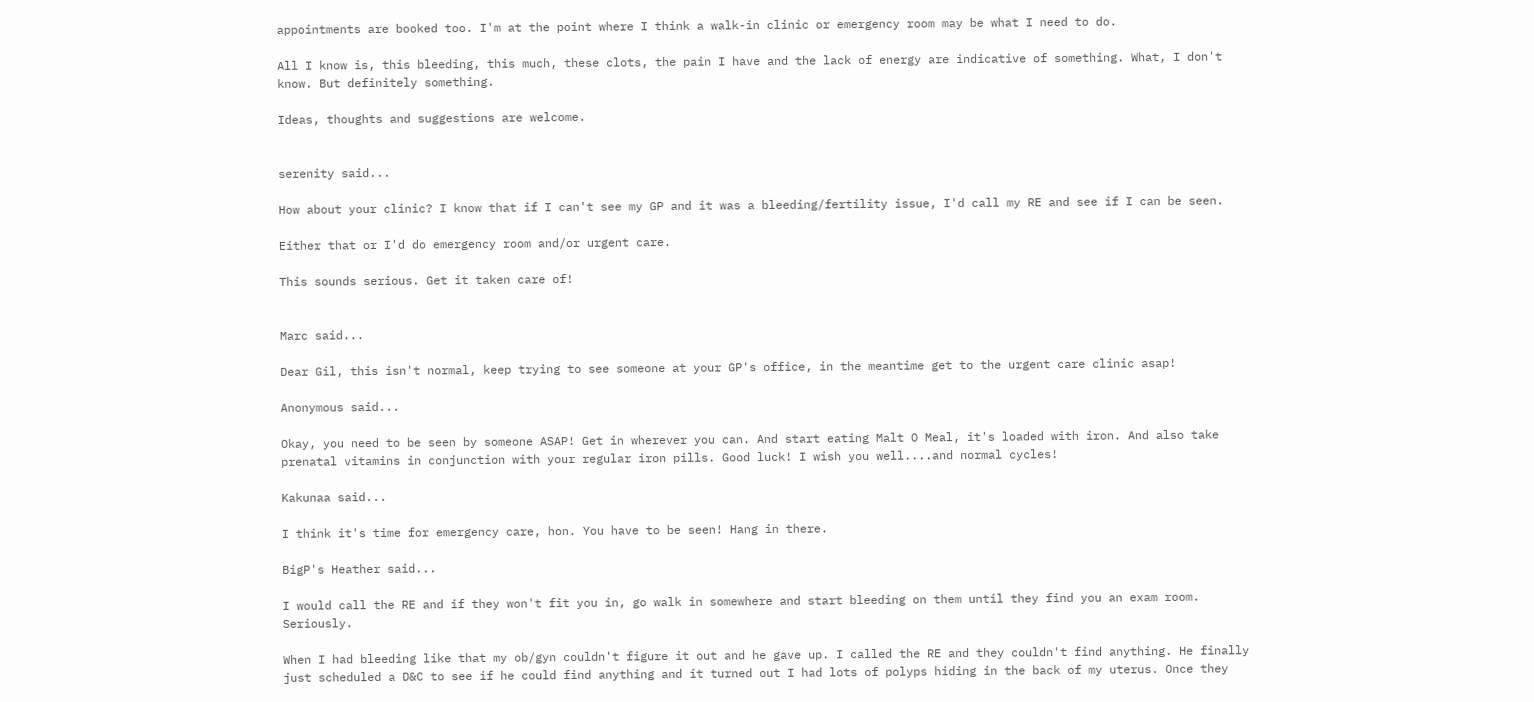appointments are booked too. I'm at the point where I think a walk-in clinic or emergency room may be what I need to do.

All I know is, this bleeding, this much, these clots, the pain I have and the lack of energy are indicative of something. What, I don't know. But definitely something.

Ideas, thoughts and suggestions are welcome.


serenity said...

How about your clinic? I know that if I can't see my GP and it was a bleeding/fertility issue, I'd call my RE and see if I can be seen.

Either that or I'd do emergency room and/or urgent care.

This sounds serious. Get it taken care of!


Marc said...

Dear Gil, this isn't normal, keep trying to see someone at your GP's office, in the meantime get to the urgent care clinic asap!

Anonymous said...

Okay, you need to be seen by someone ASAP! Get in wherever you can. And start eating Malt O Meal, it's loaded with iron. And also take prenatal vitamins in conjunction with your regular iron pills. Good luck! I wish you well....and normal cycles!

Kakunaa said...

I think it's time for emergency care, hon. You have to be seen! Hang in there.

BigP's Heather said...

I would call the RE and if they won't fit you in, go walk in somewhere and start bleeding on them until they find you an exam room. Seriously.

When I had bleeding like that my ob/gyn couldn't figure it out and he gave up. I called the RE and they couldn't find anything. He finally just scheduled a D&C to see if he could find anything and it turned out I had lots of polyps hiding in the back of my uterus. Once they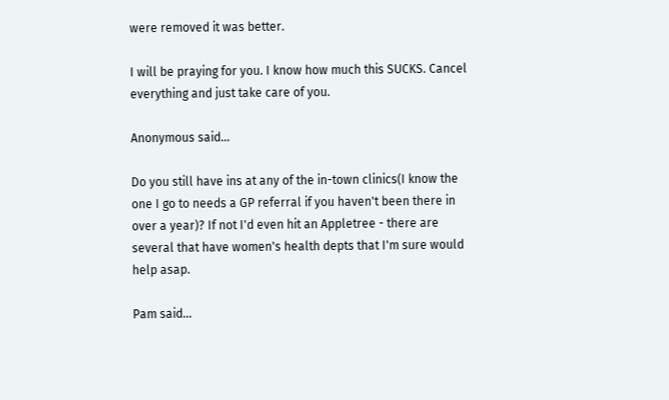were removed it was better.

I will be praying for you. I know how much this SUCKS. Cancel everything and just take care of you.

Anonymous said...

Do you still have ins at any of the in-town clinics(I know the one I go to needs a GP referral if you haven't been there in over a year)? If not I'd even hit an Appletree - there are several that have women's health depts that I'm sure would help asap.

Pam said...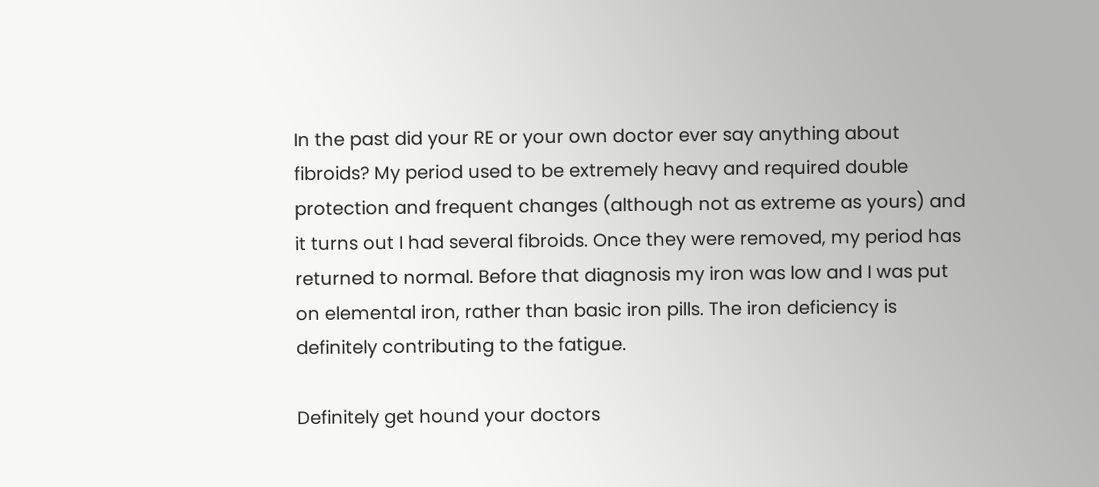In the past did your RE or your own doctor ever say anything about fibroids? My period used to be extremely heavy and required double protection and frequent changes (although not as extreme as yours) and it turns out I had several fibroids. Once they were removed, my period has returned to normal. Before that diagnosis my iron was low and I was put on elemental iron, rather than basic iron pills. The iron deficiency is definitely contributing to the fatigue.

Definitely get hound your doctors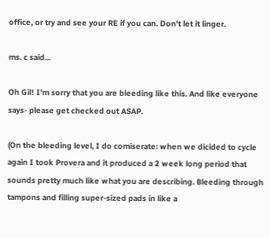office, or try and see your RE if you can. Don't let it linger.

ms. c said...

Oh Gil! I'm sorry that you are bleeding like this. And like everyone says- please get checked out ASAP.

(On the bleeding level, I do comiserate: when we dicided to cycle again I took Provera and it produced a 2 week long period that sounds pretty much like what you are describing. Bleeding through tampons and filling super-sized pads in like a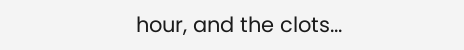hour, and the clots...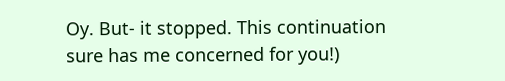Oy. But- it stopped. This continuation sure has me concerned for you!)